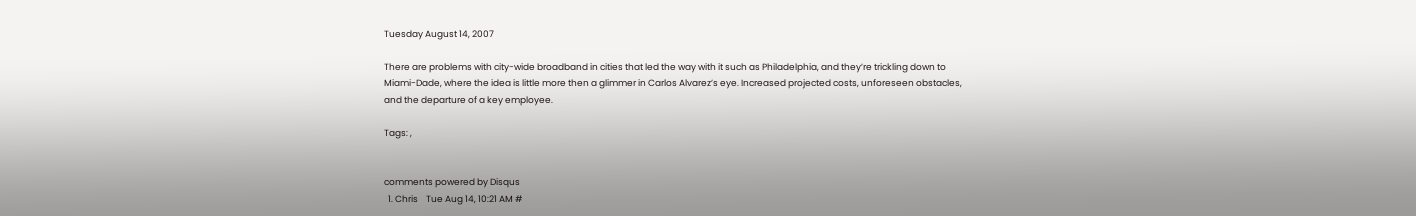Tuesday August 14, 2007

There are problems with city-wide broadband in cities that led the way with it such as Philadelphia, and they’re trickling down to Miami-Dade, where the idea is little more then a glimmer in Carlos Alvarez’s eye. Increased projected costs, unforeseen obstacles, and the departure of a key employee.

Tags: ,


comments powered by Disqus
  1. Chris    Tue Aug 14, 10:21 AM #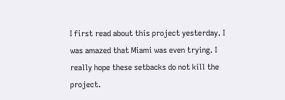I first read about this project yesterday. I was amazed that Miami was even trying. I really hope these setbacks do not kill the project.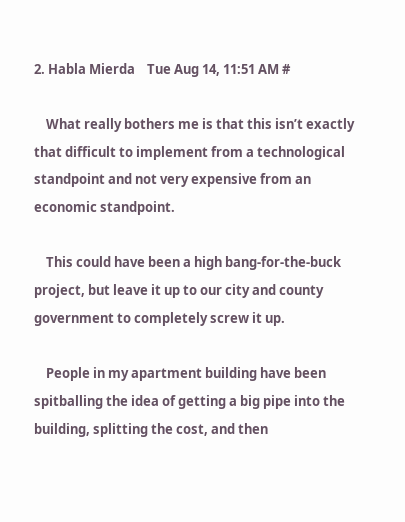2. Habla Mierda    Tue Aug 14, 11:51 AM #

    What really bothers me is that this isn’t exactly that difficult to implement from a technological standpoint and not very expensive from an economic standpoint.

    This could have been a high bang-for-the-buck project, but leave it up to our city and county government to completely screw it up.

    People in my apartment building have been spitballing the idea of getting a big pipe into the building, splitting the cost, and then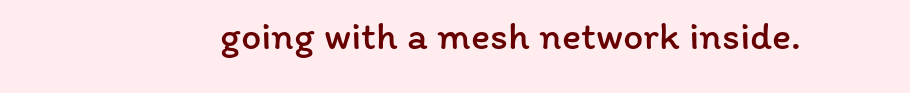going with a mesh network inside.